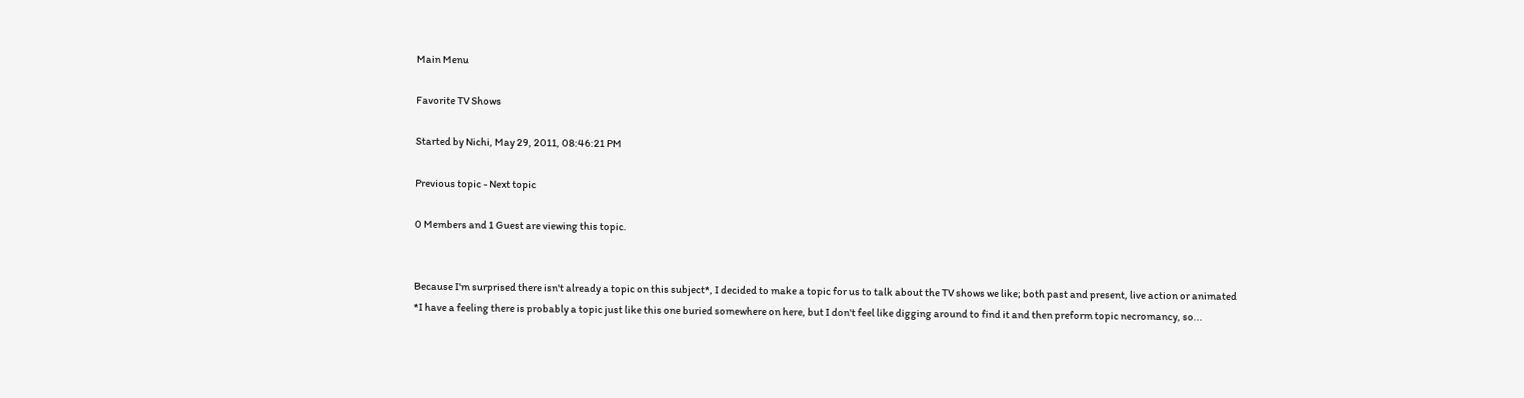Main Menu

Favorite TV Shows

Started by Nichi, May 29, 2011, 08:46:21 PM

Previous topic - Next topic

0 Members and 1 Guest are viewing this topic.


Because I'm surprised there isn't already a topic on this subject*, I decided to make a topic for us to talk about the TV shows we like; both past and present, live action or animated
*I have a feeling there is probably a topic just like this one buried somewhere on here, but I don't feel like digging around to find it and then preform topic necromancy, so...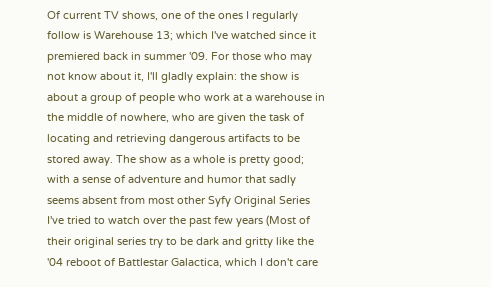Of current TV shows, one of the ones I regularly follow is Warehouse 13; which I've watched since it premiered back in summer '09. For those who may not know about it, I'll gladly explain: the show is about a group of people who work at a warehouse in the middle of nowhere, who are given the task of locating and retrieving dangerous artifacts to be stored away. The show as a whole is pretty good; with a sense of adventure and humor that sadly seems absent from most other Syfy Original Series I've tried to watch over the past few years (Most of their original series try to be dark and gritty like the '04 reboot of Battlestar Galactica, which I don't care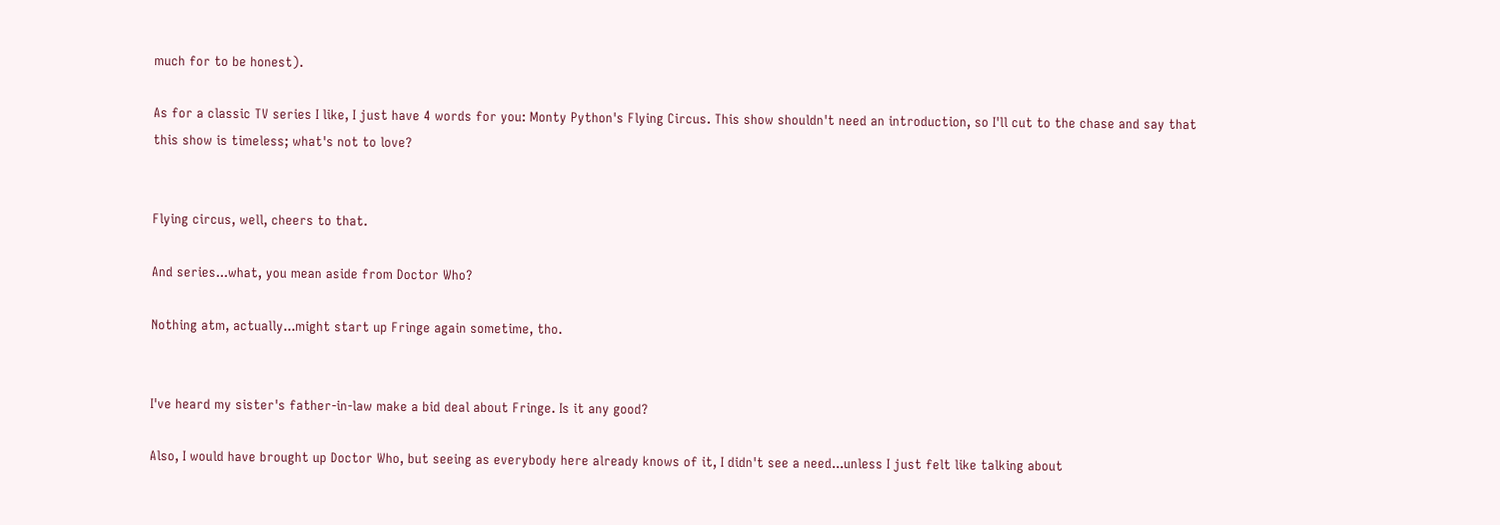much for to be honest).

As for a classic TV series I like, I just have 4 words for you: Monty Python's Flying Circus. This show shouldn't need an introduction, so I'll cut to the chase and say that this show is timeless; what's not to love?


Flying circus, well, cheers to that.

And series...what, you mean aside from Doctor Who?

Nothing atm, actually...might start up Fringe again sometime, tho.


I've heard my sister's father-in-law make a bid deal about Fringe. Is it any good?

Also, I would have brought up Doctor Who, but seeing as everybody here already knows of it, I didn't see a need...unless I just felt like talking about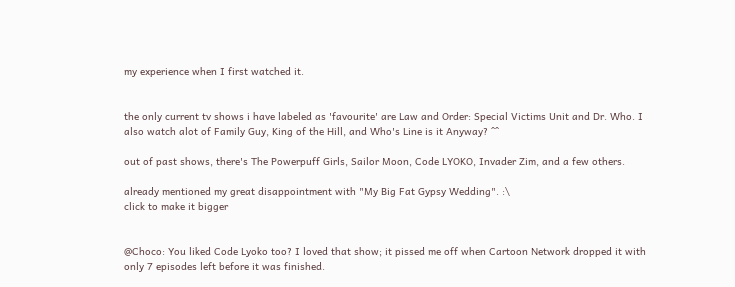my experience when I first watched it.


the only current tv shows i have labeled as 'favourite' are Law and Order: Special Victims Unit and Dr. Who. I also watch alot of Family Guy, King of the Hill, and Who's Line is it Anyway? ^^

out of past shows, there's The Powerpuff Girls, Sailor Moon, Code LYOKO, Invader Zim, and a few others.

already mentioned my great disappointment with "My Big Fat Gypsy Wedding". :\
click to make it bigger


@Choco: You liked Code Lyoko too? I loved that show; it pissed me off when Cartoon Network dropped it with only 7 episodes left before it was finished.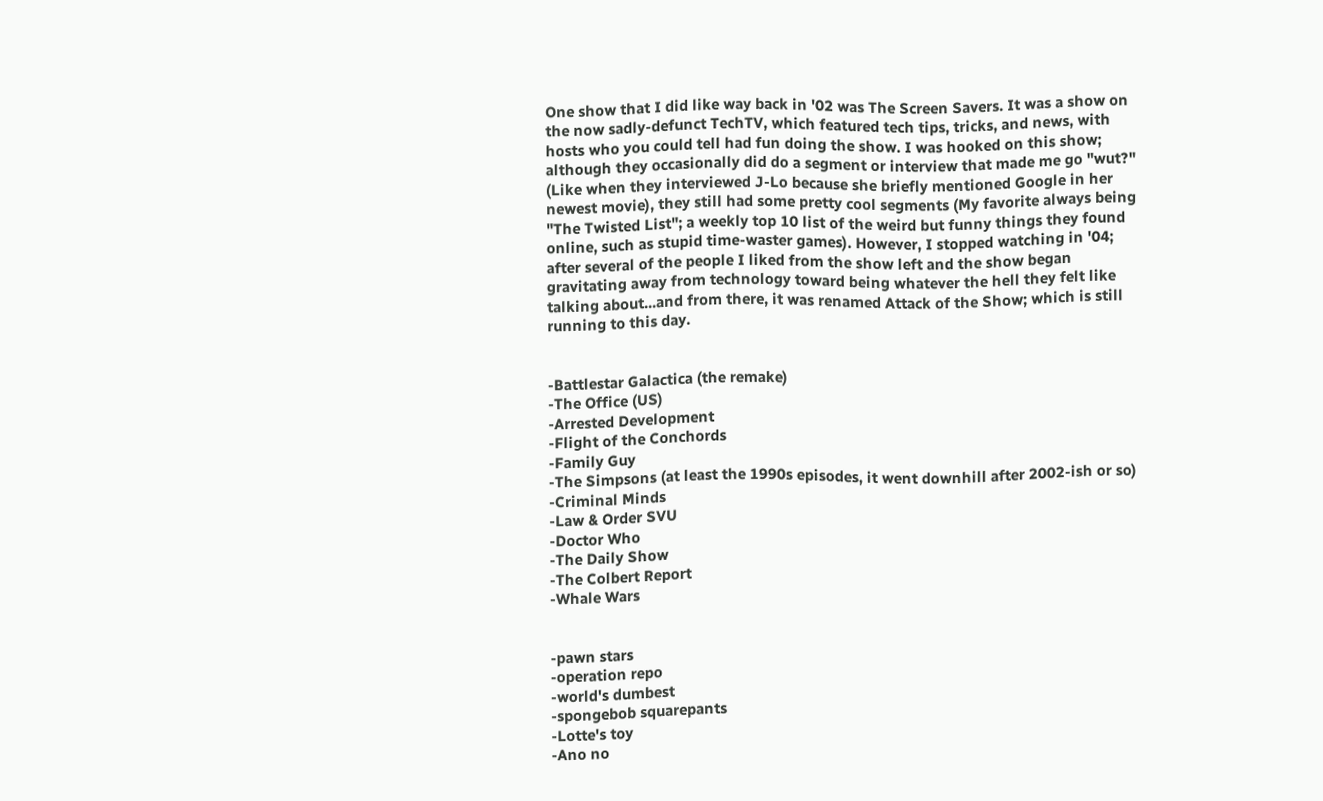One show that I did like way back in '02 was The Screen Savers. It was a show on the now sadly-defunct TechTV, which featured tech tips, tricks, and news, with hosts who you could tell had fun doing the show. I was hooked on this show; although they occasionally did do a segment or interview that made me go "wut?" (Like when they interviewed J-Lo because she briefly mentioned Google in her newest movie), they still had some pretty cool segments (My favorite always being "The Twisted List"; a weekly top 10 list of the weird but funny things they found online, such as stupid time-waster games). However, I stopped watching in '04; after several of the people I liked from the show left and the show began gravitating away from technology toward being whatever the hell they felt like talking about...and from there, it was renamed Attack of the Show; which is still running to this day.


-Battlestar Galactica (the remake)
-The Office (US)
-Arrested Development
-Flight of the Conchords
-Family Guy
-The Simpsons (at least the 1990s episodes, it went downhill after 2002-ish or so)
-Criminal Minds
-Law & Order SVU
-Doctor Who
-The Daily Show
-The Colbert Report
-Whale Wars


-pawn stars
-operation repo
-world's dumbest
-spongebob squarepants
-Lotte's toy
-Ano no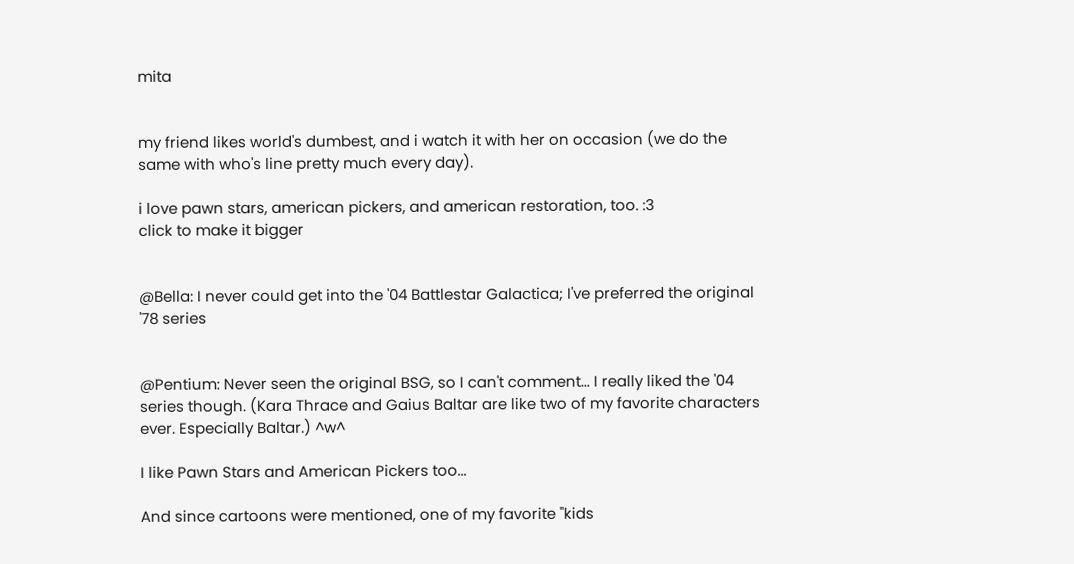mita


my friend likes world's dumbest, and i watch it with her on occasion (we do the same with who's line pretty much every day).

i love pawn stars, american pickers, and american restoration, too. :3
click to make it bigger


@Bella: I never could get into the '04 Battlestar Galactica; I've preferred the original '78 series


@Pentium: Never seen the original BSG, so I can't comment... I really liked the '04 series though. (Kara Thrace and Gaius Baltar are like two of my favorite characters ever. Especially Baltar.) ^w^

I like Pawn Stars and American Pickers too...

And since cartoons were mentioned, one of my favorite "kids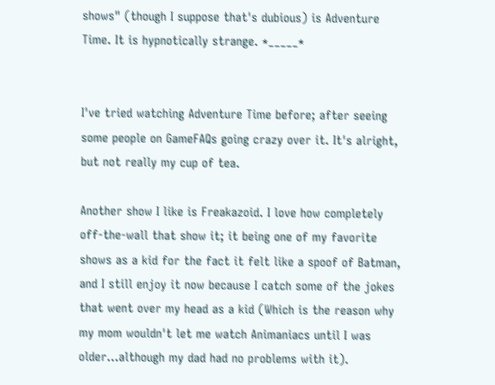shows" (though I suppose that's dubious) is Adventure Time. It is hypnotically strange. *_____*


I've tried watching Adventure Time before; after seeing some people on GameFAQs going crazy over it. It's alright, but not really my cup of tea.

Another show I like is Freakazoid. I love how completely off-the-wall that show it; it being one of my favorite shows as a kid for the fact it felt like a spoof of Batman, and I still enjoy it now because I catch some of the jokes that went over my head as a kid (Which is the reason why my mom wouldn't let me watch Animaniacs until I was older...although my dad had no problems with it).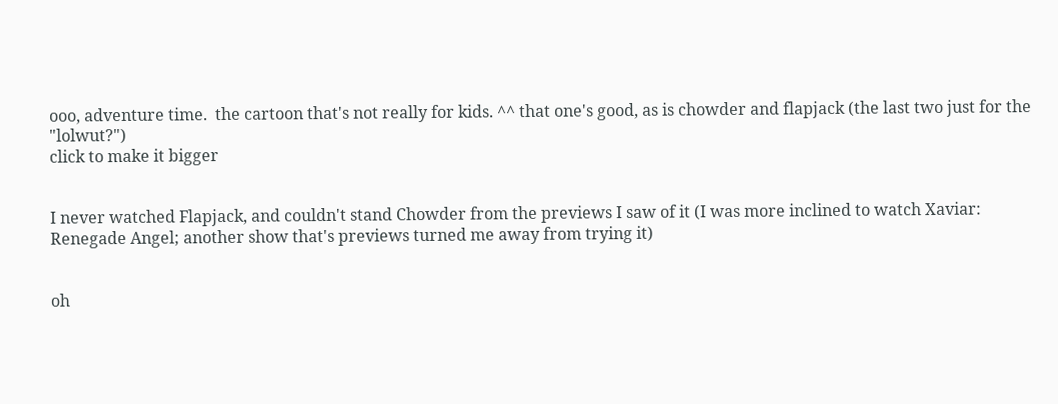ooo, adventure time.  the cartoon that's not really for kids. ^^ that one's good, as is chowder and flapjack (the last two just for the "lolwut?")
click to make it bigger


I never watched Flapjack, and couldn't stand Chowder from the previews I saw of it (I was more inclined to watch Xaviar: Renegade Angel; another show that's previews turned me away from trying it)


oh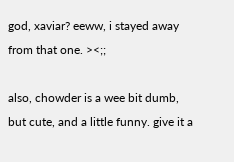god, xaviar? eeww, i stayed away from that one. ><;;

also, chowder is a wee bit dumb, but cute, and a little funny. give it a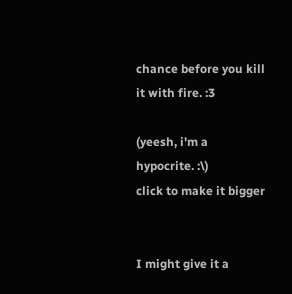chance before you kill it with fire. :3

(yeesh, i'm a hypocrite. :\)
click to make it bigger


I might give it a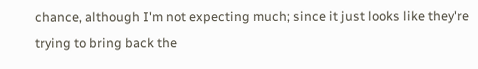chance, although I'm not expecting much; since it just looks like they're trying to bring back the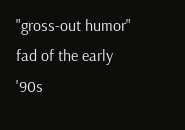"gross-out humor" fad of the early '90s